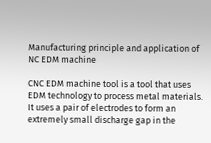Manufacturing principle and application of NC EDM machine

CNC EDM machine tool is a tool that uses EDM technology to process metal materials. It uses a pair of electrodes to form an extremely small discharge gap in the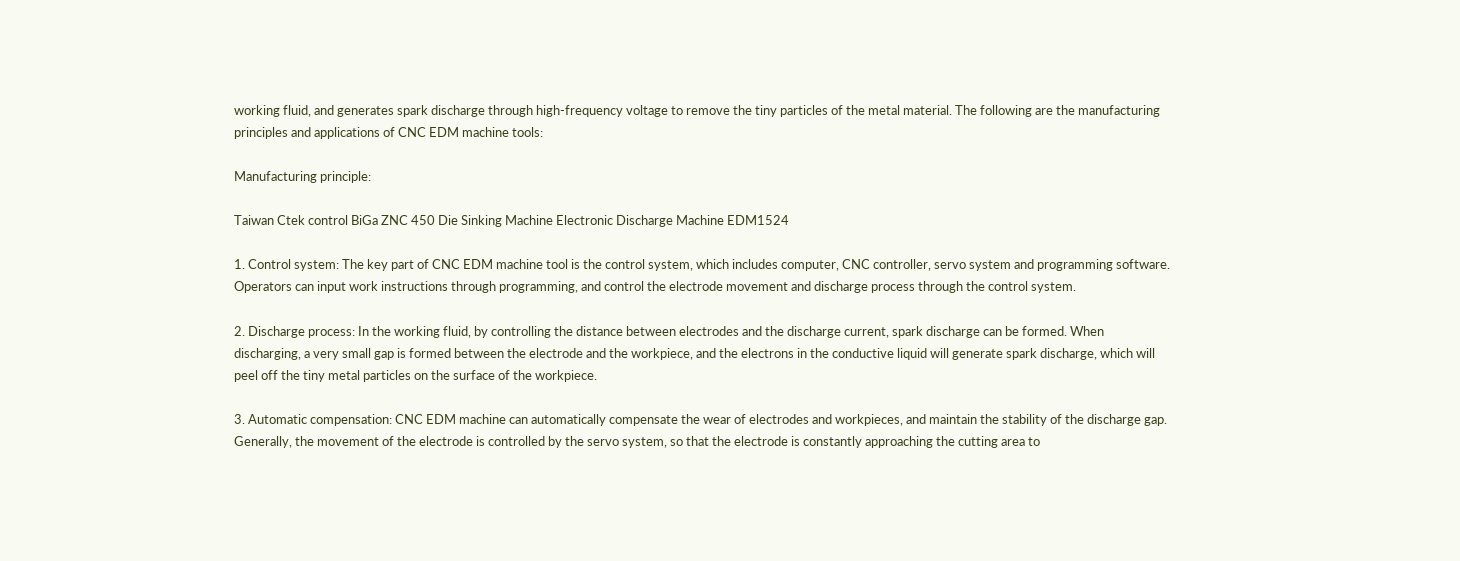working fluid, and generates spark discharge through high-frequency voltage to remove the tiny particles of the metal material. The following are the manufacturing principles and applications of CNC EDM machine tools:

Manufacturing principle:

Taiwan Ctek control BiGa ZNC 450 Die Sinking Machine Electronic Discharge Machine EDM1524

1. Control system: The key part of CNC EDM machine tool is the control system, which includes computer, CNC controller, servo system and programming software. Operators can input work instructions through programming, and control the electrode movement and discharge process through the control system.

2. Discharge process: In the working fluid, by controlling the distance between electrodes and the discharge current, spark discharge can be formed. When discharging, a very small gap is formed between the electrode and the workpiece, and the electrons in the conductive liquid will generate spark discharge, which will peel off the tiny metal particles on the surface of the workpiece.

3. Automatic compensation: CNC EDM machine can automatically compensate the wear of electrodes and workpieces, and maintain the stability of the discharge gap. Generally, the movement of the electrode is controlled by the servo system, so that the electrode is constantly approaching the cutting area to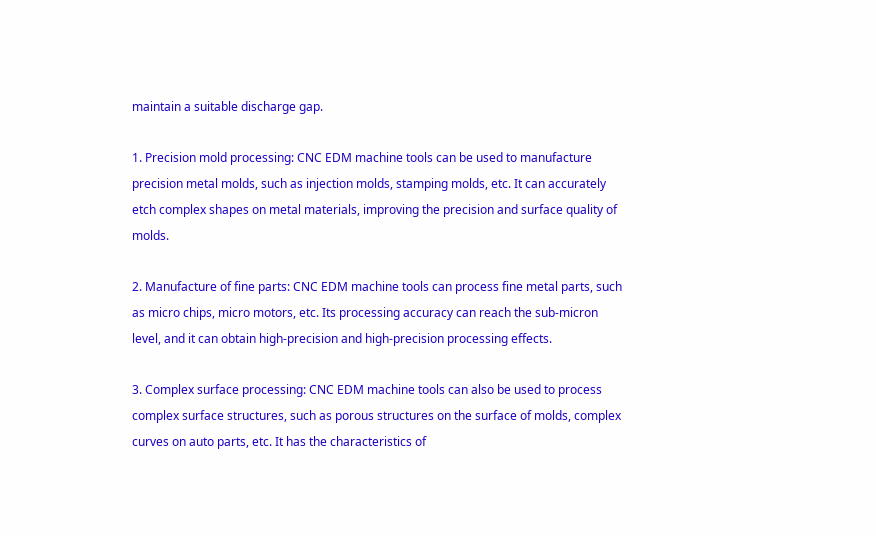maintain a suitable discharge gap.

1. Precision mold processing: CNC EDM machine tools can be used to manufacture precision metal molds, such as injection molds, stamping molds, etc. It can accurately etch complex shapes on metal materials, improving the precision and surface quality of molds.

2. Manufacture of fine parts: CNC EDM machine tools can process fine metal parts, such as micro chips, micro motors, etc. Its processing accuracy can reach the sub-micron level, and it can obtain high-precision and high-precision processing effects.

3. Complex surface processing: CNC EDM machine tools can also be used to process complex surface structures, such as porous structures on the surface of molds, complex curves on auto parts, etc. It has the characteristics of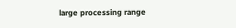large processing range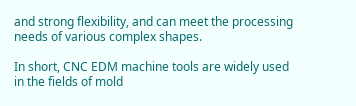and strong flexibility, and can meet the processing needs of various complex shapes.

In short, CNC EDM machine tools are widely used in the fields of mold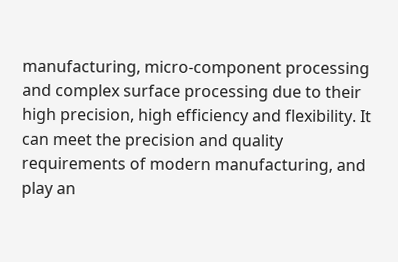manufacturing, micro-component processing and complex surface processing due to their high precision, high efficiency and flexibility. It can meet the precision and quality requirements of modern manufacturing, and play an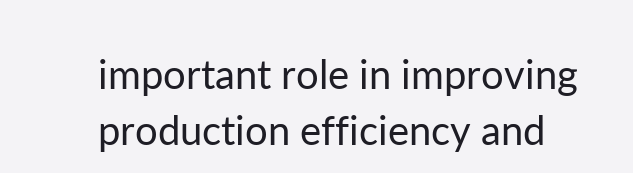important role in improving production efficiency and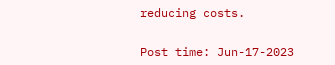reducing costs.


Post time: Jun-17-2023